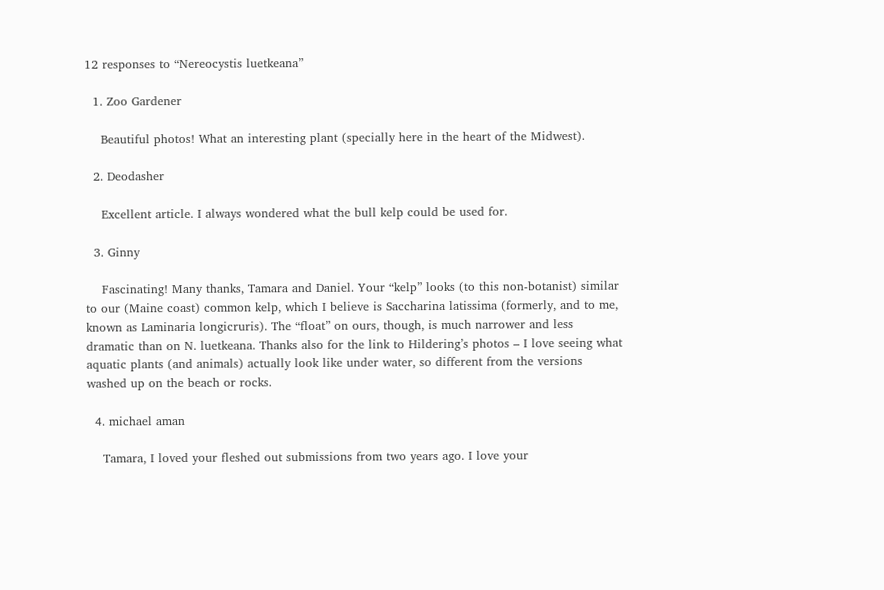12 responses to “Nereocystis luetkeana”

  1. Zoo Gardener

    Beautiful photos! What an interesting plant (specially here in the heart of the Midwest).

  2. Deodasher

    Excellent article. I always wondered what the bull kelp could be used for.

  3. Ginny

    Fascinating! Many thanks, Tamara and Daniel. Your “kelp” looks (to this non-botanist) similar to our (Maine coast) common kelp, which I believe is Saccharina latissima (formerly, and to me, known as Laminaria longicruris). The “float” on ours, though, is much narrower and less dramatic than on N. luetkeana. Thanks also for the link to Hildering’s photos – I love seeing what aquatic plants (and animals) actually look like under water, so different from the versions washed up on the beach or rocks.

  4. michael aman

    Tamara, I loved your fleshed out submissions from two years ago. I love your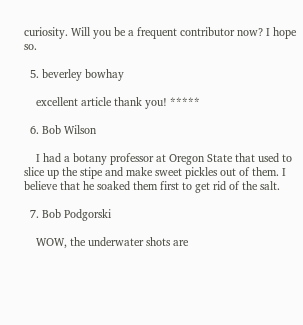curiosity. Will you be a frequent contributor now? I hope so.

  5. beverley bowhay

    excellent article thank you! *****

  6. Bob Wilson

    I had a botany professor at Oregon State that used to slice up the stipe and make sweet pickles out of them. I believe that he soaked them first to get rid of the salt.

  7. Bob Podgorski

    WOW, the underwater shots are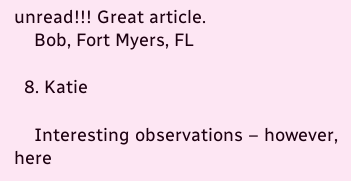unread!!! Great article.
    Bob, Fort Myers, FL

  8. Katie

    Interesting observations – however, here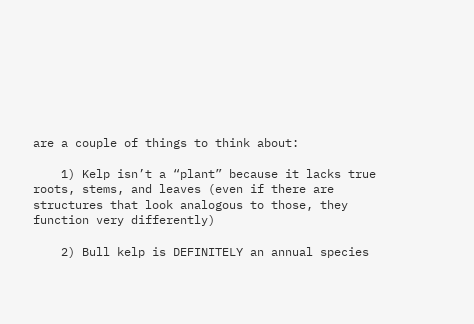are a couple of things to think about:

    1) Kelp isn’t a “plant” because it lacks true roots, stems, and leaves (even if there are structures that look analogous to those, they function very differently)

    2) Bull kelp is DEFINITELY an annual species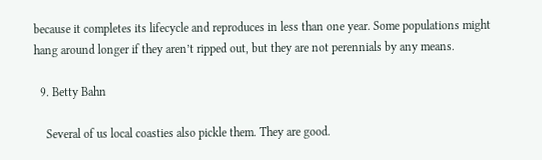because it completes its lifecycle and reproduces in less than one year. Some populations might hang around longer if they aren’t ripped out, but they are not perennials by any means.

  9. Betty Bahn

    Several of us local coasties also pickle them. They are good.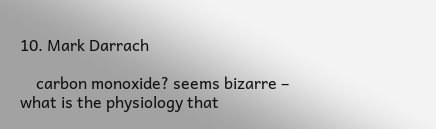10. Mark Darrach

    carbon monoxide? seems bizarre – what is the physiology that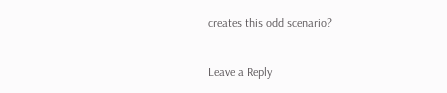creates this odd scenario?

Leave a Reply